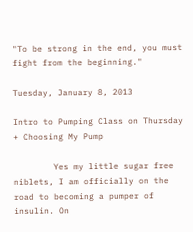"To be strong in the end, you must fight from the beginning."

Tuesday, January 8, 2013

Intro to Pumping Class on Thursday + Choosing My Pump

        Yes my little sugar free niblets, I am officially on the road to becoming a pumper of insulin. On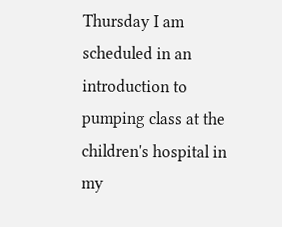Thursday I am scheduled in an introduction to pumping class at the children's hospital in my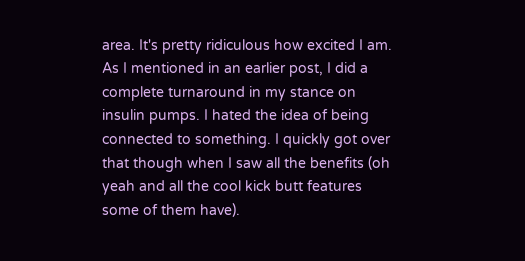area. It's pretty ridiculous how excited I am. As I mentioned in an earlier post, I did a complete turnaround in my stance on insulin pumps. I hated the idea of being connected to something. I quickly got over that though when I saw all the benefits (oh yeah and all the cool kick butt features some of them have).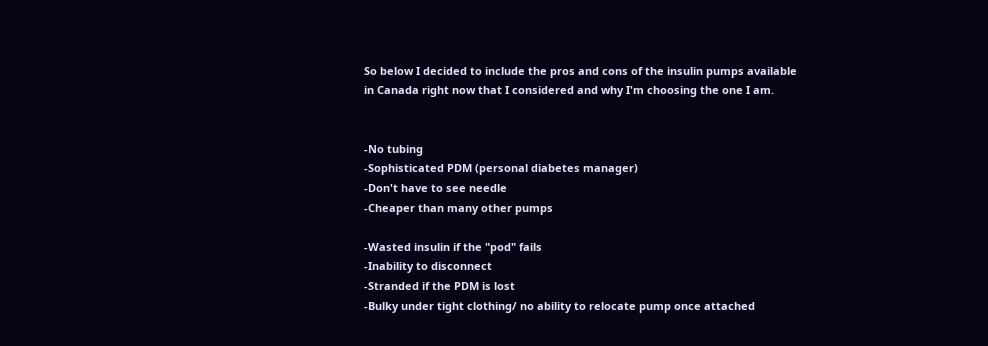So below I decided to include the pros and cons of the insulin pumps available in Canada right now that I considered and why I'm choosing the one I am.


-No tubing
-Sophisticated PDM (personal diabetes manager)
-Don't have to see needle
-Cheaper than many other pumps

-Wasted insulin if the "pod" fails
-Inability to disconnect
-Stranded if the PDM is lost
-Bulky under tight clothing/ no ability to relocate pump once attached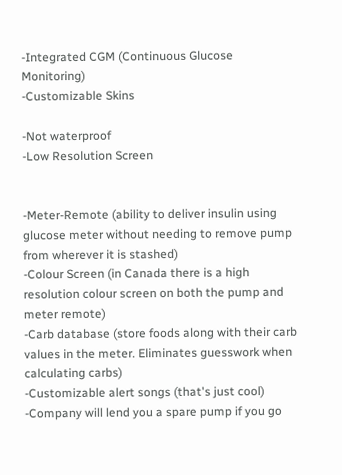-Integrated CGM (Continuous Glucose Monitoring)
-Customizable Skins

-Not waterproof
-Low Resolution Screen


-Meter-Remote (ability to deliver insulin using glucose meter without needing to remove pump from wherever it is stashed)
-Colour Screen (in Canada there is a high resolution colour screen on both the pump and meter remote)
-Carb database (store foods along with their carb values in the meter. Eliminates guesswork when calculating carbs)
-Customizable alert songs (that's just cool)
-Company will lend you a spare pump if you go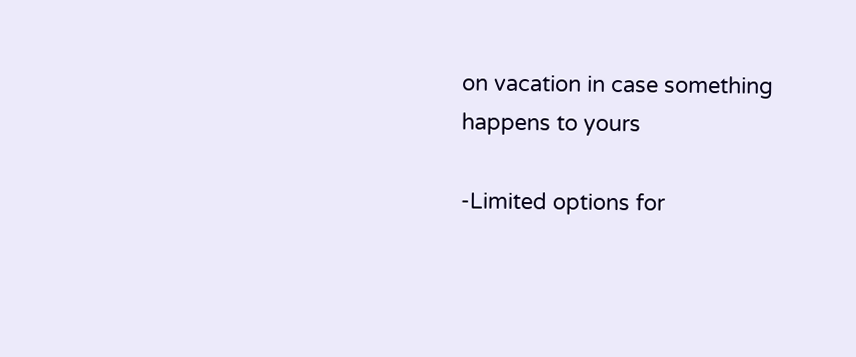on vacation in case something happens to yours

-Limited options for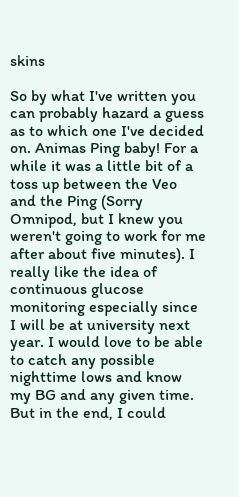skins

So by what I've written you can probably hazard a guess as to which one I've decided on. Animas Ping baby! For a while it was a little bit of a toss up between the Veo and the Ping (Sorry Omnipod, but I knew you weren't going to work for me after about five minutes). I really like the idea of continuous glucose monitoring especially since I will be at university next year. I would love to be able to catch any possible nighttime lows and know my BG and any given time. But in the end, I could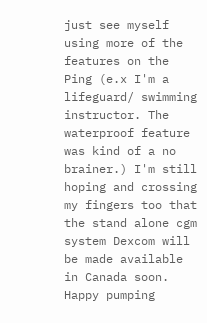just see myself using more of the features on the Ping (e.x I'm a lifeguard/ swimming instructor. The waterproof feature was kind of a no brainer.) I'm still hoping and crossing my fingers too that the stand alone cgm system Dexcom will be made available in Canada soon. Happy pumping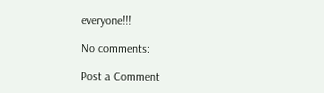everyone!!!

No comments:

Post a Comment